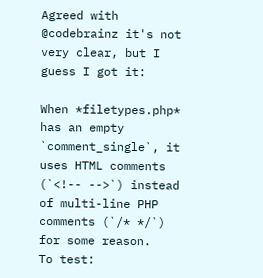Agreed with @codebrainz it's not very clear, but I guess I got it:

When *filetypes.php* has an empty `comment_single`, it uses HTML comments
(`<!-- -->`) instead of multi-line PHP comments (`/* */`) for some reason.
To test: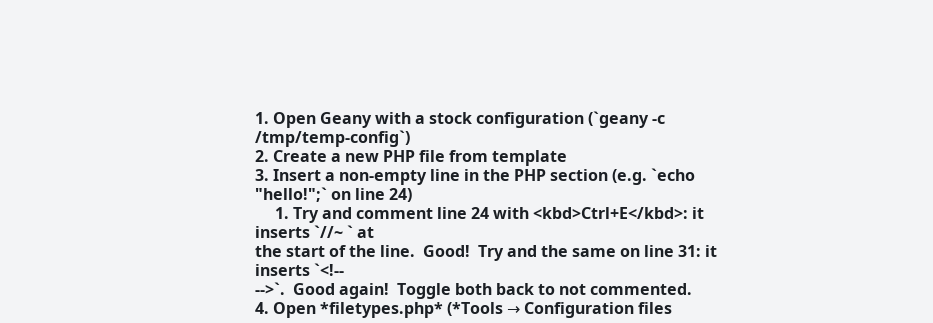1. Open Geany with a stock configuration (`geany -c /tmp/temp-config`)
2. Create a new PHP file from template
3. Insert a non-empty line in the PHP section (e.g. `echo "hello!";` on line 24)
     1. Try and comment line 24 with <kbd>Ctrl+E</kbd>: it inserts `//~ ` at
the start of the line.  Good!  Try and the same on line 31: it inserts `<!--
-->`.  Good again!  Toggle both back to not commented.
4. Open *filetypes.php* (*Tools → Configuration files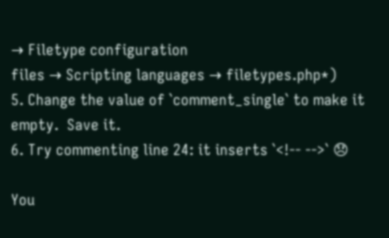→ Filetype configuration
files → Scripting languages → filetypes.php*)
5. Change the value of `comment_single` to make it empty.  Save it.
6. Try commenting line 24: it inserts `<!-- -->` 😞

You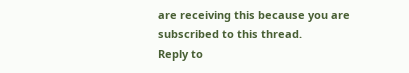are receiving this because you are subscribed to this thread.
Reply to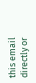this email directly or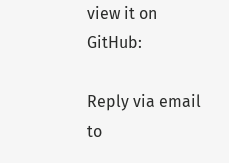view it on GitHub:

Reply via email to